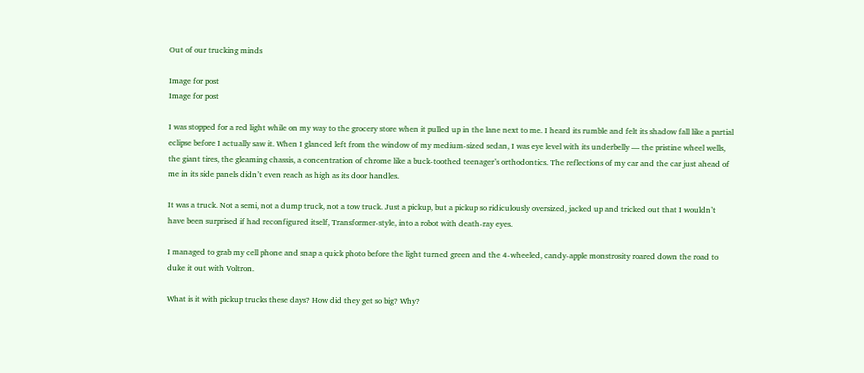Out of our trucking minds

Image for post
Image for post

I was stopped for a red light while on my way to the grocery store when it pulled up in the lane next to me. I heard its rumble and felt its shadow fall like a partial eclipse before I actually saw it. When I glanced left from the window of my medium-sized sedan, I was eye level with its underbelly — the pristine wheel wells, the giant tires, the gleaming chassis, a concentration of chrome like a buck-toothed teenager’s orthodontics. The reflections of my car and the car just ahead of me in its side panels didn’t even reach as high as its door handles.

It was a truck. Not a semi, not a dump truck, not a tow truck. Just a pickup, but a pickup so ridiculously oversized, jacked up and tricked out that I wouldn’t have been surprised if had reconfigured itself, Transformer-style, into a robot with death-ray eyes.

I managed to grab my cell phone and snap a quick photo before the light turned green and the 4-wheeled, candy-apple monstrosity roared down the road to duke it out with Voltron.

What is it with pickup trucks these days? How did they get so big? Why?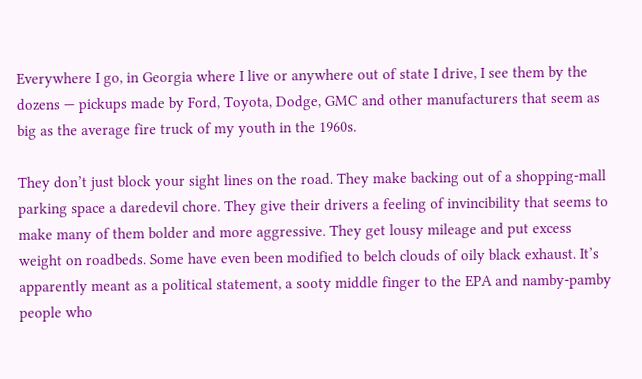Everywhere I go, in Georgia where I live or anywhere out of state I drive, I see them by the dozens — pickups made by Ford, Toyota, Dodge, GMC and other manufacturers that seem as big as the average fire truck of my youth in the 1960s.

They don’t just block your sight lines on the road. They make backing out of a shopping-mall parking space a daredevil chore. They give their drivers a feeling of invincibility that seems to make many of them bolder and more aggressive. They get lousy mileage and put excess weight on roadbeds. Some have even been modified to belch clouds of oily black exhaust. It’s apparently meant as a political statement, a sooty middle finger to the EPA and namby-pamby people who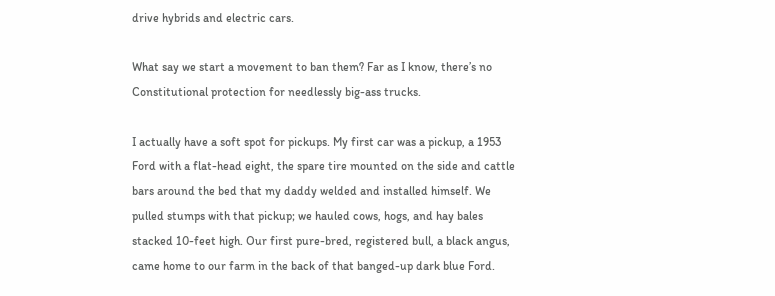drive hybrids and electric cars.

What say we start a movement to ban them? Far as I know, there’s no Constitutional protection for needlessly big-ass trucks.

I actually have a soft spot for pickups. My first car was a pickup, a 1953 Ford with a flat-head eight, the spare tire mounted on the side and cattle bars around the bed that my daddy welded and installed himself. We pulled stumps with that pickup; we hauled cows, hogs, and hay bales stacked 10-feet high. Our first pure-bred, registered bull, a black angus, came home to our farm in the back of that banged-up dark blue Ford.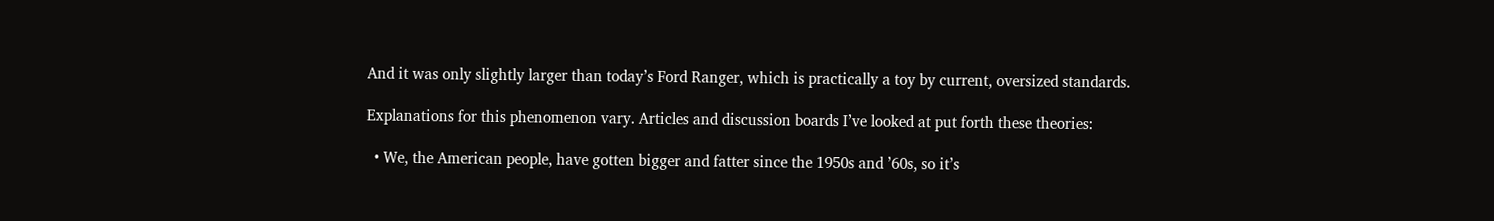And it was only slightly larger than today’s Ford Ranger, which is practically a toy by current, oversized standards.

Explanations for this phenomenon vary. Articles and discussion boards I’ve looked at put forth these theories:

  • We, the American people, have gotten bigger and fatter since the 1950s and ’60s, so it’s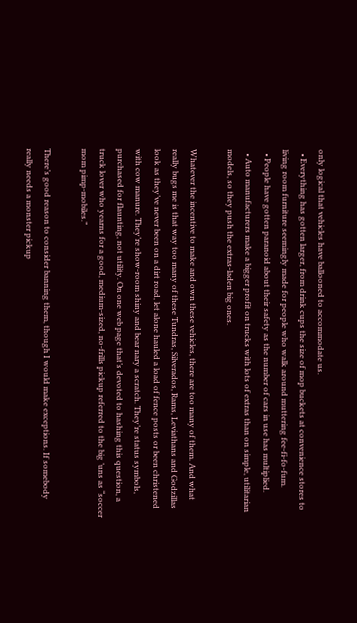only logical that vehicles have ballooned to accommodate us.
  • Everything has gotten larger, from drink cups the size of mop buckets at convenience stores to living room furniture seemingly made for people who walk around muttering fee-fi-fo-fum.
  • People have gotten paranoid about their safety as the number of cars in use has multiplied.
  • Auto manufacturers make a bigger profit on trucks with lots of extras than on simple, utilitarian models, so they push the extras-laden big ones.

Whatever the incentive to make and own these vehicles, there are too many of them. And what really bugs me is that way too many of these Tundras, Silverados, Rams, Leviathans and Godzillas look as they’ve never been on a dirt road, let alone hauled a load of fence posts or been christened with cow manure. They’re show-room shiny and bear nary a scratch. They’re status symbols, purchased for flaunting, not utility. On one web page that’s devoted to hashing this question, a truck lover who yearns for a good, medium-sized, no-frills pickup referred to the big ’uns as “soccer mom pimp-mobiles.”

There’s good reason to consider banning them, though I would make exceptions. If somebody really needs a monster pickup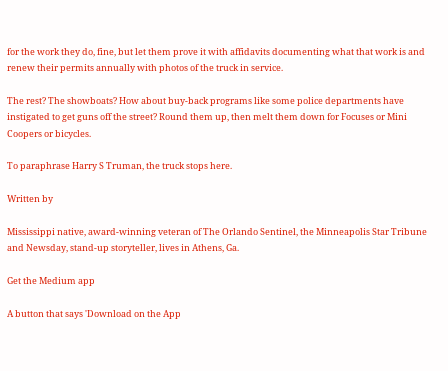for the work they do, fine, but let them prove it with affidavits documenting what that work is and renew their permits annually with photos of the truck in service.

The rest? The showboats? How about buy-back programs like some police departments have instigated to get guns off the street? Round them up, then melt them down for Focuses or Mini Coopers or bicycles.

To paraphrase Harry S Truman, the truck stops here.

Written by

Mississippi native, award-winning veteran of The Orlando Sentinel, the Minneapolis Star Tribune and Newsday, stand-up storyteller, lives in Athens, Ga.

Get the Medium app

A button that says 'Download on the App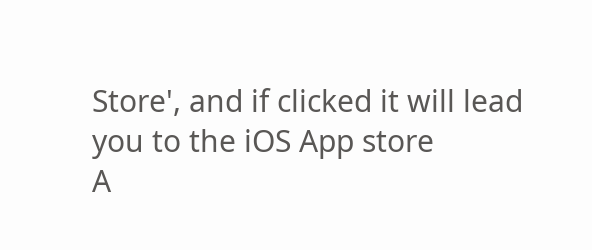Store', and if clicked it will lead you to the iOS App store
A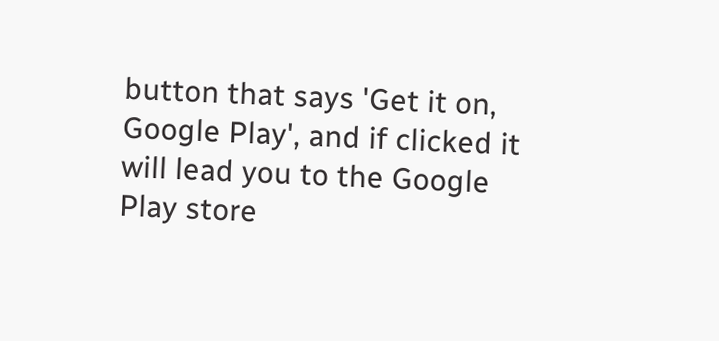button that says 'Get it on, Google Play', and if clicked it will lead you to the Google Play store